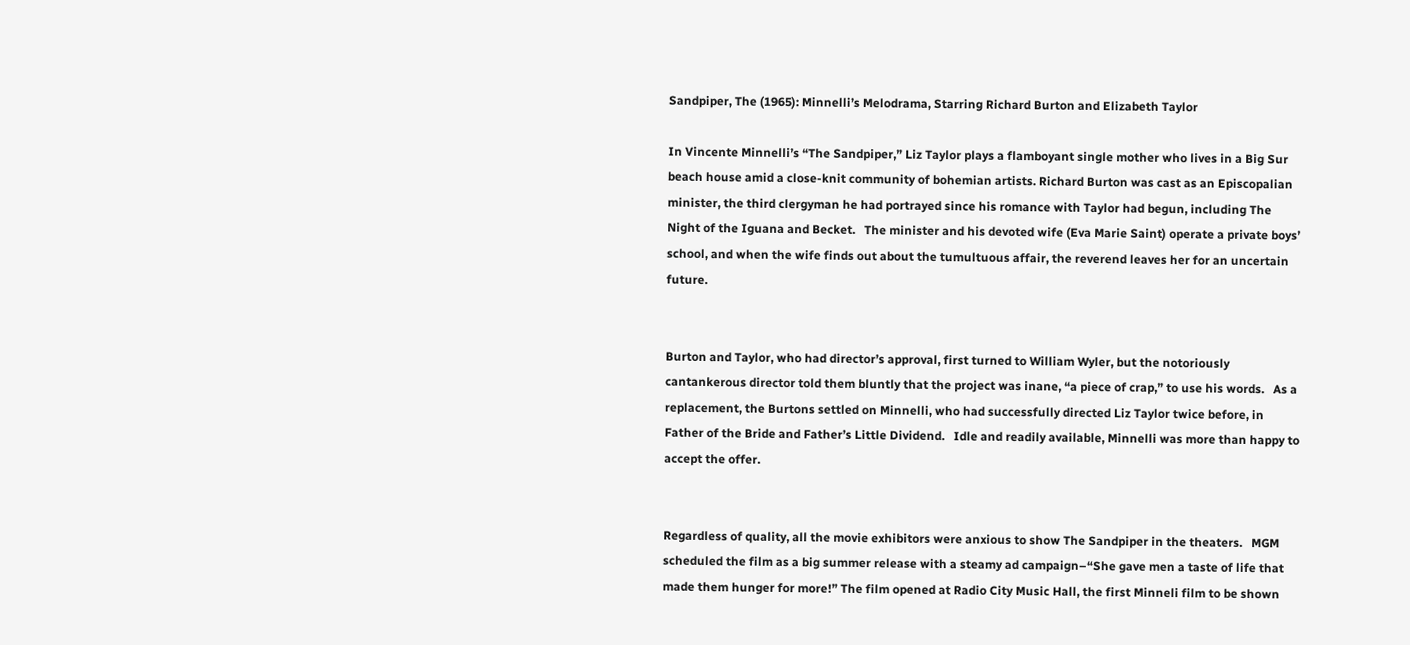Sandpiper, The (1965): Minnelli’s Melodrama, Starring Richard Burton and Elizabeth Taylor

In Vincente Minnelli’s “The Sandpiper,” Liz Taylor plays a flamboyant single mother who lives in a Big Sur beach house amid a close-knit community of bohemian artists. Richard Burton was cast as an Episcopalian minister, the third clergyman he had portrayed since his romance with Taylor had begun, including The Night of the Iguana and Becket.   The minister and his devoted wife (Eva Marie Saint) operate a private boys’ school, and when the wife finds out about the tumultuous affair, the reverend leaves her for an uncertain future.


Burton and Taylor, who had director’s approval, first turned to William Wyler, but the notoriously cantankerous director told them bluntly that the project was inane, “a piece of crap,” to use his words.   As a replacement, the Burtons settled on Minnelli, who had successfully directed Liz Taylor twice before, in Father of the Bride and Father’s Little Dividend.   Idle and readily available, Minnelli was more than happy to accept the offer.


Regardless of quality, all the movie exhibitors were anxious to show The Sandpiper in the theaters.   MGM scheduled the film as a big summer release with a steamy ad campaign–“She gave men a taste of life that made them hunger for more!” The film opened at Radio City Music Hall, the first Minneli film to be shown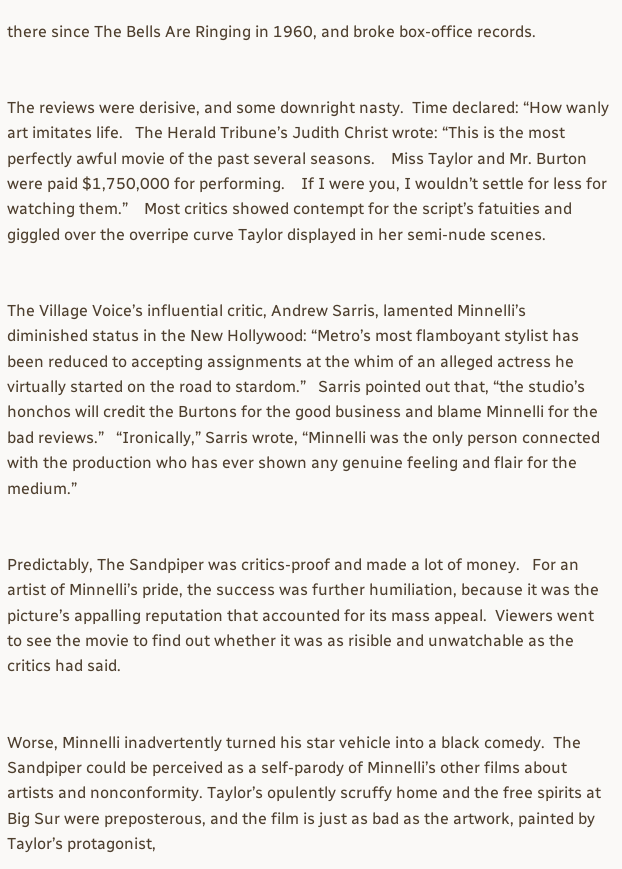there since The Bells Are Ringing in 1960, and broke box-office records.


The reviews were derisive, and some downright nasty.  Time declared: “How wanly art imitates life.   The Herald Tribune’s Judith Christ wrote: “This is the most perfectly awful movie of the past several seasons.    Miss Taylor and Mr. Burton were paid $1,750,000 for performing.    If I were you, I wouldn’t settle for less for watching them.”    Most critics showed contempt for the script’s fatuities and giggled over the overripe curve Taylor displayed in her semi-nude scenes.


The Village Voice’s influential critic, Andrew Sarris, lamented Minnelli’s diminished status in the New Hollywood: “Metro’s most flamboyant stylist has been reduced to accepting assignments at the whim of an alleged actress he virtually started on the road to stardom.”   Sarris pointed out that, “the studio’s honchos will credit the Burtons for the good business and blame Minnelli for the bad reviews.”   “Ironically,” Sarris wrote, “Minnelli was the only person connected with the production who has ever shown any genuine feeling and flair for the medium.”


Predictably, The Sandpiper was critics-proof and made a lot of money.   For an artist of Minnelli’s pride, the success was further humiliation, because it was the picture’s appalling reputation that accounted for its mass appeal.  Viewers went to see the movie to find out whether it was as risible and unwatchable as the critics had said.


Worse, Minnelli inadvertently turned his star vehicle into a black comedy.  The Sandpiper could be perceived as a self-parody of Minnelli’s other films about artists and nonconformity. Taylor’s opulently scruffy home and the free spirits at Big Sur were preposterous, and the film is just as bad as the artwork, painted by Taylor’s protagonist,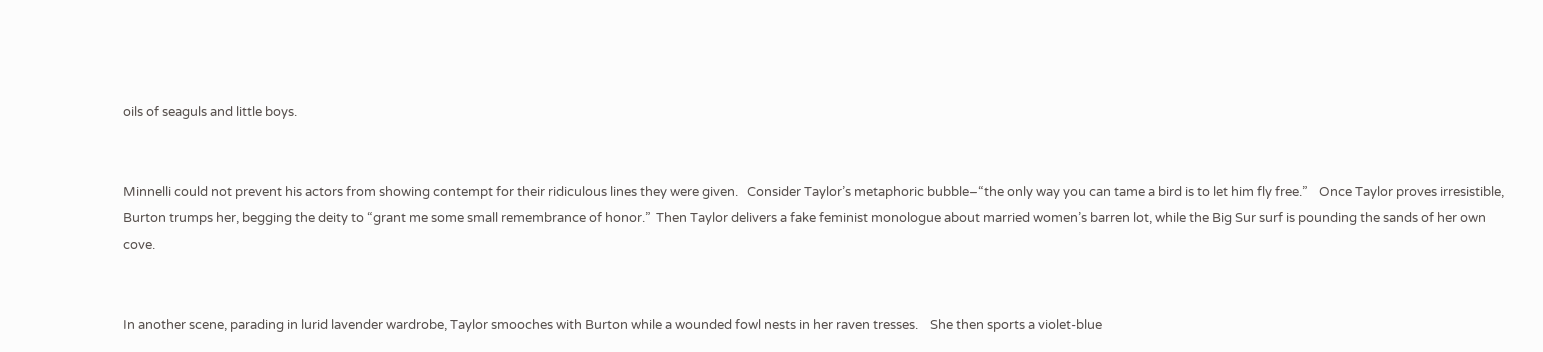oils of seaguls and little boys.


Minnelli could not prevent his actors from showing contempt for their ridiculous lines they were given.   Consider Taylor’s metaphoric bubble–“the only way you can tame a bird is to let him fly free.”    Once Taylor proves irresistible, Burton trumps her, begging the deity to “grant me some small remembrance of honor.”  Then Taylor delivers a fake feminist monologue about married women’s barren lot, while the Big Sur surf is pounding the sands of her own cove.


In another scene, parading in lurid lavender wardrobe, Taylor smooches with Burton while a wounded fowl nests in her raven tresses.    She then sports a violet-blue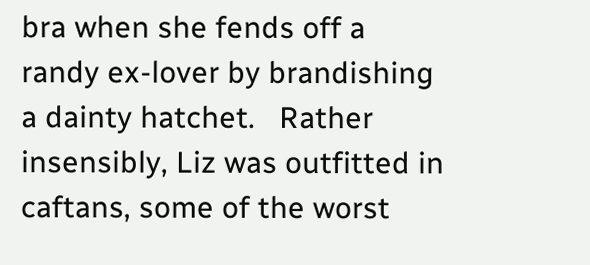bra when she fends off a randy ex-lover by brandishing a dainty hatchet.   Rather insensibly, Liz was outfitted in caftans, some of the worst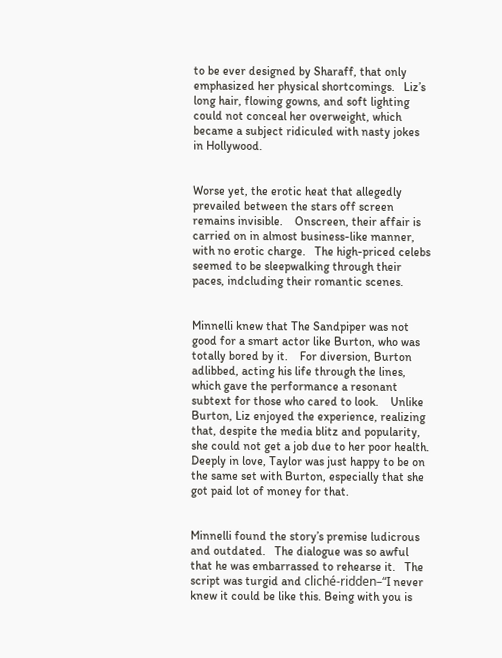to be ever designed by Sharaff, that only emphasized her physical shortcomings.   Liz’s long hair, flowing gowns, and soft lighting could not conceal her overweight, which became a subject ridiculed with nasty jokes in Hollywood.


Worse yet, the erotic heat that allegedly prevailed between the stars off screen remains invisible.    Onscreen, their affair is carried on in almost business-like manner, with no erotic charge.   The high-priced celebs seemed to be sleepwalking through their paces, indcluding their romantic scenes.


Minnelli knew that The Sandpiper was not good for a smart actor like Burton, who was totally bored by it.    For diversion, Burton adlibbed, acting his life through the lines, which gave the performance a resonant subtext for those who cared to look.    Unlike Burton, Liz enjoyed the experience, realizing that, despite the media blitz and popularity, she could not get a job due to her poor health.     Deeply in love, Taylor was just happy to be on the same set with Burton, especially that she got paid lot of money for that.


Minnelli found the story’s premise ludicrous and outdated.   The dialogue was so awful that he was embarrassed to rehearse it.   The script was turgid and cliché-ridden–“I never knew it could be like this. Being with you is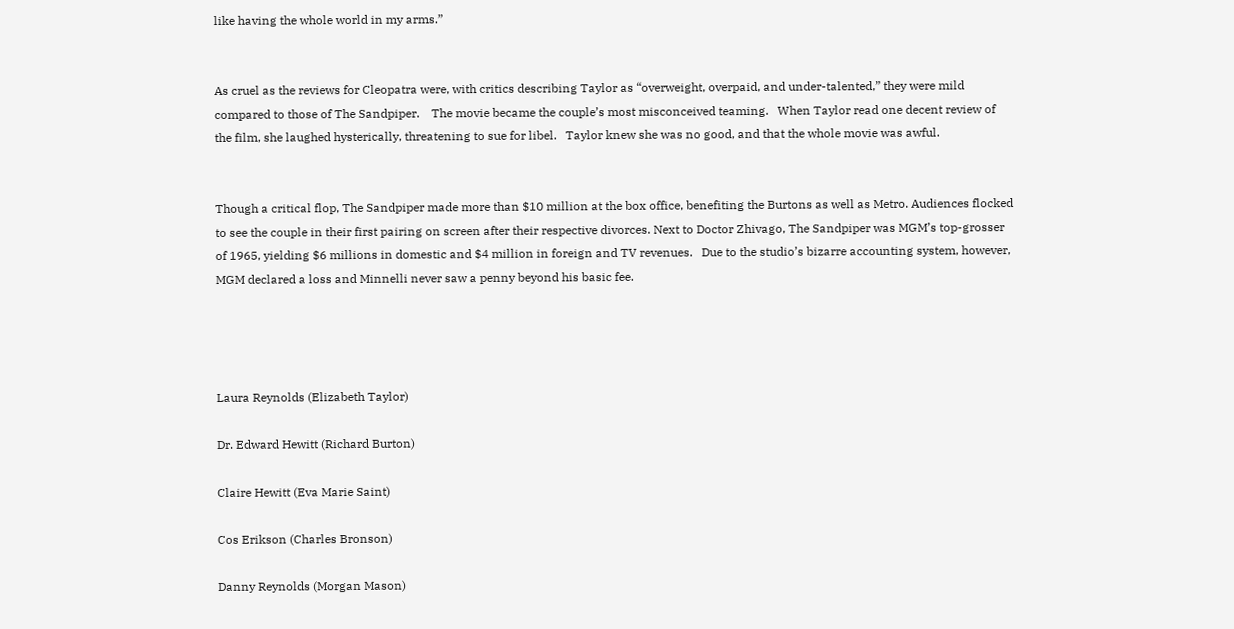like having the whole world in my arms.”


As cruel as the reviews for Cleopatra were, with critics describing Taylor as “overweight, overpaid, and under-talented,” they were mild compared to those of The Sandpiper.    The movie became the couple’s most misconceived teaming.   When Taylor read one decent review of the film, she laughed hysterically, threatening to sue for libel.   Taylor knew she was no good, and that the whole movie was awful.


Though a critical flop, The Sandpiper made more than $10 million at the box office, benefiting the Burtons as well as Metro. Audiences flocked to see the couple in their first pairing on screen after their respective divorces. Next to Doctor Zhivago, The Sandpiper was MGM’s top-grosser of 1965, yielding $6 millions in domestic and $4 million in foreign and TV revenues.   Due to the studio’s bizarre accounting system, however, MGM declared a loss and Minnelli never saw a penny beyond his basic fee.




Laura Reynolds (Elizabeth Taylor)

Dr. Edward Hewitt (Richard Burton)

Claire Hewitt (Eva Marie Saint)

Cos Erikson (Charles Bronson)

Danny Reynolds (Morgan Mason)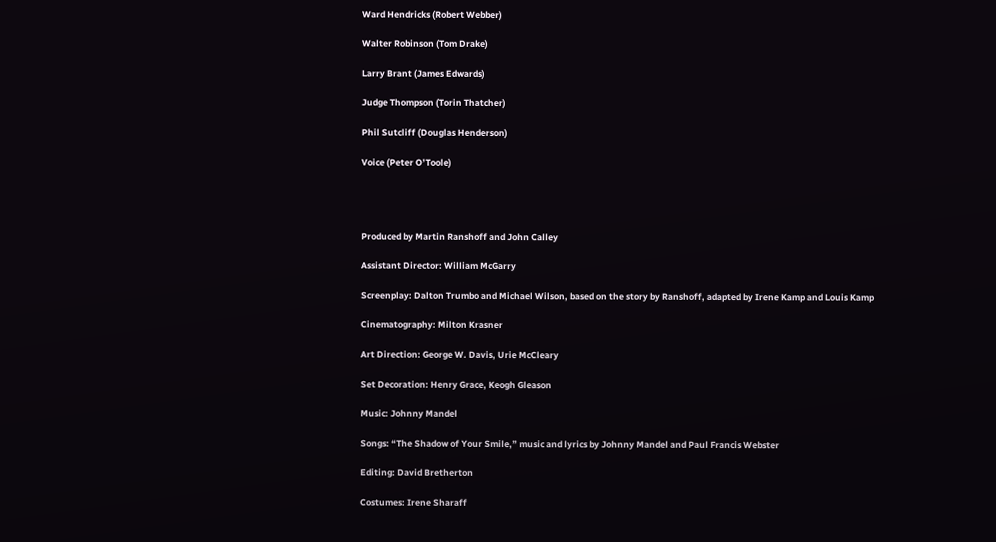Ward Hendricks (Robert Webber)

Walter Robinson (Tom Drake)

Larry Brant (James Edwards)

Judge Thompson (Torin Thatcher)

Phil Sutcliff (Douglas Henderson)

Voice (Peter O’Toole)




Produced by Martin Ranshoff and John Calley

Assistant Director: William McGarry

Screenplay: Dalton Trumbo and Michael Wilson, based on the story by Ranshoff, adapted by Irene Kamp and Louis Kamp

Cinematography: Milton Krasner

Art Direction: George W. Davis, Urie McCleary

Set Decoration: Henry Grace, Keogh Gleason

Music: Johnny Mandel

Songs: “The Shadow of Your Smile,” music and lyrics by Johnny Mandel and Paul Francis Webster

Editing: David Bretherton

Costumes: Irene Sharaff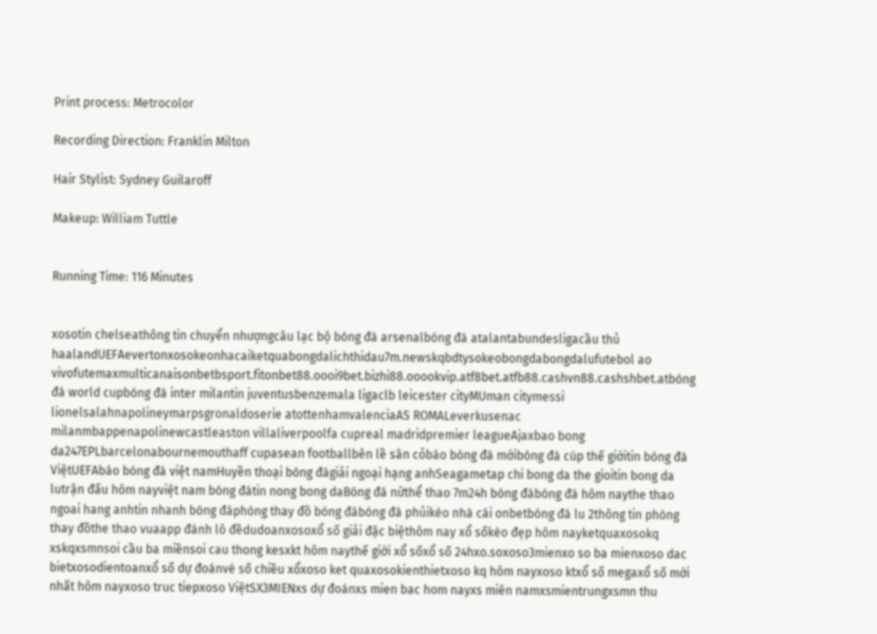Print process: Metrocolor

Recording Direction: Franklin Milton

Hair Stylist: Sydney Guilaroff

Makeup: William Tuttle


Running Time: 116 Minutes


xosotin chelseathông tin chuyển nhượngcâu lạc bộ bóng đá arsenalbóng đá atalantabundesligacầu thủ haalandUEFAevertonxosokeonhacaiketquabongdalichthidau7m.newskqbdtysokeobongdabongdalufutebol ao vivofutemaxmulticanaisonbetbsport.fitonbet88.oooi9bet.bizhi88.ooookvip.atf8bet.atfb88.cashvn88.cashshbet.atbóng đá world cupbóng đá inter milantin juventusbenzemala ligaclb leicester cityMUman citymessi lionelsalahnapolineymarpsgronaldoserie atottenhamvalenciaAS ROMALeverkusenac milanmbappenapolinewcastleaston villaliverpoolfa cupreal madridpremier leagueAjaxbao bong da247EPLbarcelonabournemouthaff cupasean footballbên lề sân cỏbáo bóng đá mớibóng đá cúp thế giớitin bóng đá ViệtUEFAbáo bóng đá việt namHuyền thoại bóng đágiải ngoại hạng anhSeagametap chi bong da the gioitin bong da lutrận đấu hôm nayviệt nam bóng đátin nong bong daBóng đá nữthể thao 7m24h bóng đábóng đá hôm naythe thao ngoai hang anhtin nhanh bóng đáphòng thay đồ bóng đábóng đá phủikèo nhà cái onbetbóng đá lu 2thông tin phòng thay đồthe thao vuaapp đánh lô đềdudoanxosoxổ số giải đặc biệthôm nay xổ sốkèo đẹp hôm nayketquaxosokq xskqxsmnsoi cầu ba miềnsoi cau thong kesxkt hôm naythế giới xổ sốxổ số 24hxo.soxoso3mienxo so ba mienxoso dac bietxosodientoanxổ số dự đoánvé số chiều xổxoso ket quaxosokienthietxoso kq hôm nayxoso ktxổ số megaxổ số mới nhất hôm nayxoso truc tiepxoso ViệtSX3MIENxs dự đoánxs mien bac hom nayxs miên namxsmientrungxsmn thu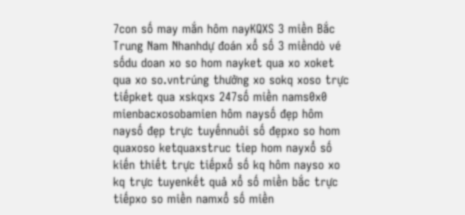7con số may mắn hôm nayKQXS 3 miền Bắc Trung Nam Nhanhdự đoán xổ số 3 miềndò vé sốdu doan xo so hom nayket qua xo xoket qua xo so.vntrúng thưởng xo sokq xoso trực tiếpket qua xskqxs 247số miền nams0x0 mienbacxosobamien hôm naysố đẹp hôm naysố đẹp trực tuyếnnuôi số đẹpxo so hom quaxoso ketquaxstruc tiep hom nayxổ số kiến thiết trực tiếpxổ số kq hôm nayso xo kq trực tuyenkết quả xổ số miền bắc trực tiếpxo so miền namxổ số miền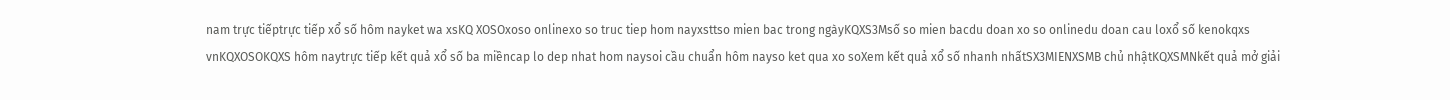nam trực tiếptrực tiếp xổ số hôm nayket wa xsKQ XOSOxoso onlinexo so truc tiep hom nayxsttso mien bac trong ngàyKQXS3Msố so mien bacdu doan xo so onlinedu doan cau loxổ số kenokqxs vnKQXOSOKQXS hôm naytrực tiếp kết quả xổ số ba miềncap lo dep nhat hom naysoi cầu chuẩn hôm nayso ket qua xo soXem kết quả xổ số nhanh nhấtSX3MIENXSMB chủ nhậtKQXSMNkết quả mở giải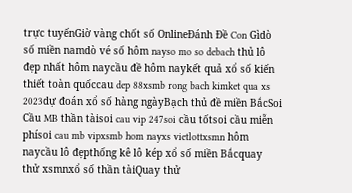trực tuyếnGiờ vàng chốt số OnlineĐánh Đề Con Gìdò số miền namdò vé số hôm nayso mo so debach thủ lô đẹp nhất hôm naycầu đề hôm naykết quả xổ số kiến thiết toàn quốccau dep 88xsmb rong bach kimket qua xs 2023dự đoán xổ số hàng ngàyBạch thủ đề miền BắcSoi Cầu MB thần tàisoi cau vip 247soi cầu tốtsoi cầu miễn phísoi cau mb vipxsmb hom nayxs vietlottxsmn hôm naycầu lô đẹpthống kê lô kép xổ số miền Bắcquay thử xsmnxổ số thần tàiQuay thử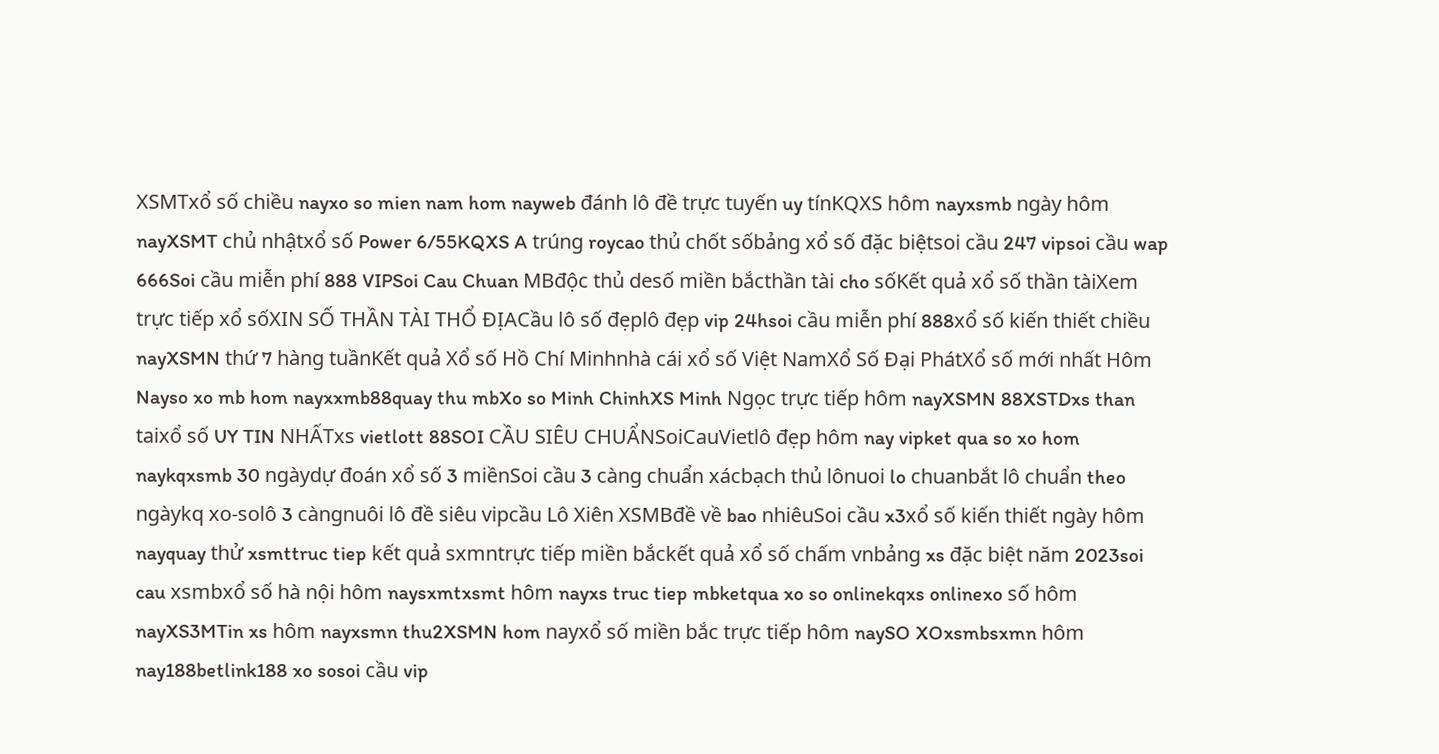XSMTxổ số chiều nayxo so mien nam hom nayweb đánh lô đề trực tuyến uy tínKQXS hôm nayxsmb ngày hôm nayXSMT chủ nhậtxổ số Power 6/55KQXS A trúng roycao thủ chốt sốbảng xổ số đặc biệtsoi cầu 247 vipsoi cầu wap 666Soi cầu miễn phí 888 VIPSoi Cau Chuan MBđộc thủ desố miền bắcthần tài cho sốKết quả xổ số thần tàiXem trực tiếp xổ sốXIN SỐ THẦN TÀI THỔ ĐỊACầu lô số đẹplô đẹp vip 24hsoi cầu miễn phí 888xổ số kiến thiết chiều nayXSMN thứ 7 hàng tuầnKết quả Xổ số Hồ Chí Minhnhà cái xổ số Việt NamXổ Số Đại PhátXổ số mới nhất Hôm Nayso xo mb hom nayxxmb88quay thu mbXo so Minh ChinhXS Minh Ngọc trực tiếp hôm nayXSMN 88XSTDxs than taixổ số UY TIN NHẤTxs vietlott 88SOI CẦU SIÊU CHUẨNSoiCauVietlô đẹp hôm nay vipket qua so xo hom naykqxsmb 30 ngàydự đoán xổ số 3 miềnSoi cầu 3 càng chuẩn xácbạch thủ lônuoi lo chuanbắt lô chuẩn theo ngàykq xo-solô 3 càngnuôi lô đề siêu vipcầu Lô Xiên XSMBđề về bao nhiêuSoi cầu x3xổ số kiến thiết ngày hôm nayquay thử xsmttruc tiep kết quả sxmntrực tiếp miền bắckết quả xổ số chấm vnbảng xs đặc biệt năm 2023soi cau xsmbxổ số hà nội hôm naysxmtxsmt hôm nayxs truc tiep mbketqua xo so onlinekqxs onlinexo số hôm nayXS3MTin xs hôm nayxsmn thu2XSMN hom nayxổ số miền bắc trực tiếp hôm naySO XOxsmbsxmn hôm nay188betlink188 xo sosoi cầu vip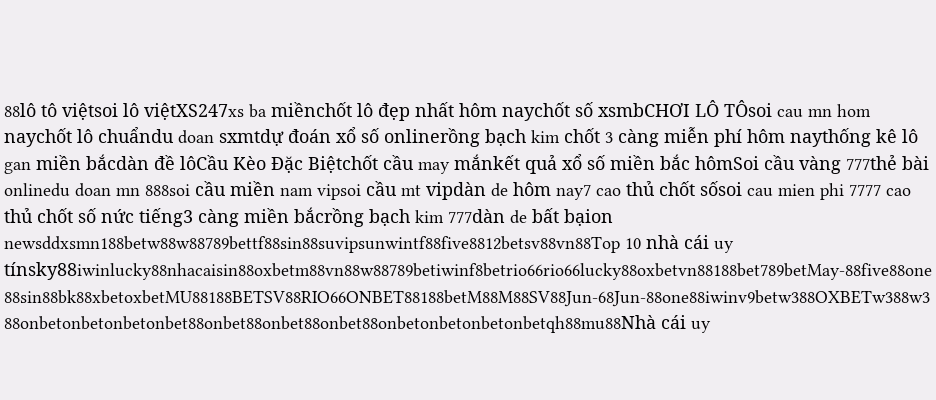88lô tô việtsoi lô việtXS247xs ba miềnchốt lô đẹp nhất hôm naychốt số xsmbCHƠI LÔ TÔsoi cau mn hom naychốt lô chuẩndu doan sxmtdự đoán xổ số onlinerồng bạch kim chốt 3 càng miễn phí hôm naythống kê lô gan miền bắcdàn đề lôCầu Kèo Đặc Biệtchốt cầu may mắnkết quả xổ số miền bắc hômSoi cầu vàng 777thẻ bài onlinedu doan mn 888soi cầu miền nam vipsoi cầu mt vipdàn de hôm nay7 cao thủ chốt sốsoi cau mien phi 7777 cao thủ chốt số nức tiếng3 càng miền bắcrồng bạch kim 777dàn de bất bạion newsddxsmn188betw88w88789bettf88sin88suvipsunwintf88five8812betsv88vn88Top 10 nhà cái uy tínsky88iwinlucky88nhacaisin88oxbetm88vn88w88789betiwinf8betrio66rio66lucky88oxbetvn88188bet789betMay-88five88one88sin88bk88xbetoxbetMU88188BETSV88RIO66ONBET88188betM88M88SV88Jun-68Jun-88one88iwinv9betw388OXBETw388w388onbetonbetonbetonbet88onbet88onbet88onbet88onbetonbetonbetonbetqh88mu88Nhà cái uy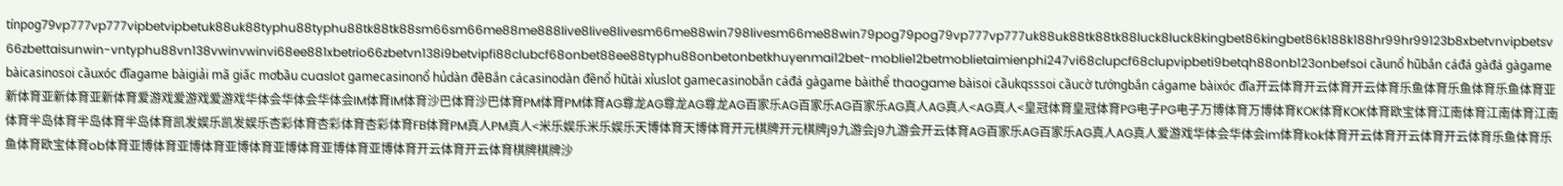tínpog79vp777vp777vipbetvipbetuk88uk88typhu88typhu88tk88tk88sm66sm66me88me888live8live8livesm66me88win798livesm66me88win79pog79pog79vp777vp777uk88uk88tk88tk88luck8luck8kingbet86kingbet86k188k188hr99hr99123b8xbetvnvipbetsv66zbettaisunwin-vntyphu88vn138vwinvwinvi68ee881xbetrio66zbetvn138i9betvipfi88clubcf68onbet88ee88typhu88onbetonbetkhuyenmai12bet-moblie12betmoblietaimienphi247vi68clupcf68clupvipbeti9betqh88onb123onbefsoi cầunổ hũbắn cáđá gàđá gàgame bàicasinosoi cầuxóc đĩagame bàigiải mã giấc mơbầu cuaslot gamecasinonổ hủdàn đềBắn cácasinodàn đềnổ hũtài xỉuslot gamecasinobắn cáđá gàgame bàithể thaogame bàisoi cầukqsssoi cầucờ tướngbắn cágame bàixóc đĩa开云体育开云体育开云体育乐鱼体育乐鱼体育乐鱼体育亚新体育亚新体育亚新体育爱游戏爱游戏爱游戏华体会华体会华体会IM体育IM体育沙巴体育沙巴体育PM体育PM体育AG尊龙AG尊龙AG尊龙AG百家乐AG百家乐AG百家乐AG真人AG真人<AG真人<皇冠体育皇冠体育PG电子PG电子万博体育万博体育KOK体育KOK体育欧宝体育江南体育江南体育江南体育半岛体育半岛体育半岛体育凯发娱乐凯发娱乐杏彩体育杏彩体育杏彩体育FB体育PM真人PM真人<米乐娱乐米乐娱乐天博体育天博体育开元棋牌开元棋牌j9九游会j9九游会开云体育AG百家乐AG百家乐AG真人AG真人爱游戏华体会华体会im体育kok体育开云体育开云体育开云体育乐鱼体育乐鱼体育欧宝体育ob体育亚博体育亚博体育亚博体育亚博体育亚博体育亚博体育开云体育开云体育棋牌棋牌沙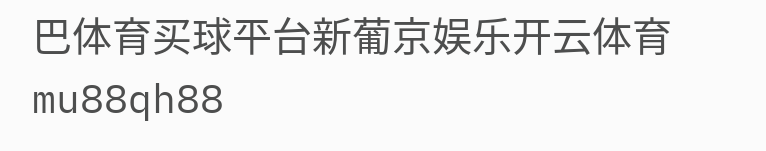巴体育买球平台新葡京娱乐开云体育mu88qh88